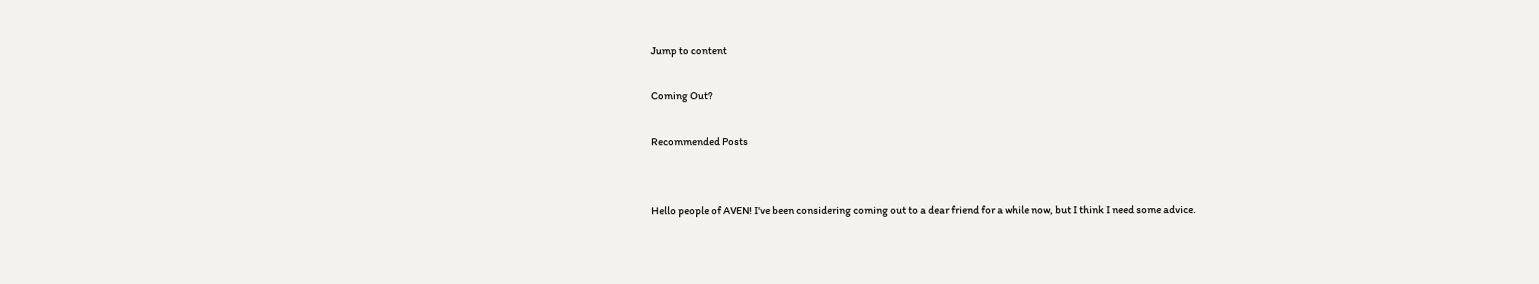Jump to content

Coming Out?

Recommended Posts


Hello people of AVEN! I've been considering coming out to a dear friend for a while now, but I think I need some advice.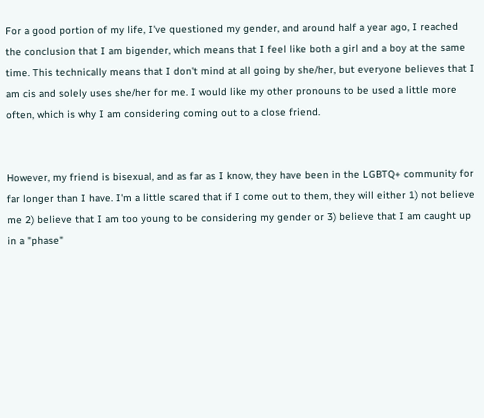For a good portion of my life, I've questioned my gender, and around half a year ago, I reached the conclusion that I am bigender, which means that I feel like both a girl and a boy at the same time. This technically means that I don't mind at all going by she/her, but everyone believes that I am cis and solely uses she/her for me. I would like my other pronouns to be used a little more often, which is why I am considering coming out to a close friend.


However, my friend is bisexual, and as far as I know, they have been in the LGBTQ+ community for far longer than I have. I'm a little scared that if I come out to them, they will either 1) not believe me 2) believe that I am too young to be considering my gender or 3) believe that I am caught up in a "phase"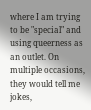where I am trying to be "special" and using queerness as an outlet. On multiple occasions, they would tell me jokes,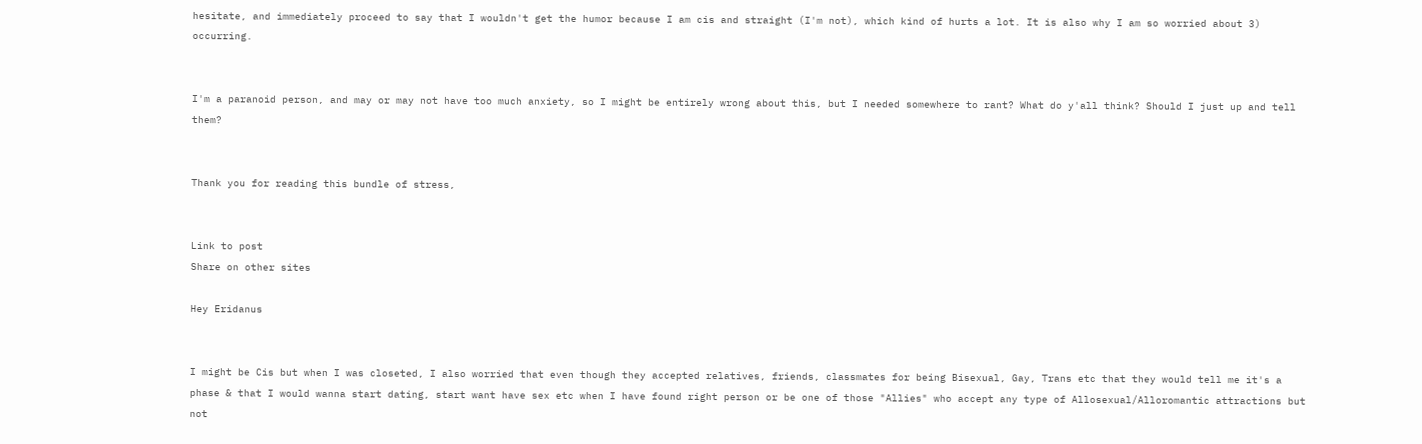hesitate, and immediately proceed to say that I wouldn't get the humor because I am cis and straight (I'm not), which kind of hurts a lot. It is also why I am so worried about 3) occurring.


I'm a paranoid person, and may or may not have too much anxiety, so I might be entirely wrong about this, but I needed somewhere to rant? What do y'all think? Should I just up and tell them?


Thank you for reading this bundle of stress,


Link to post
Share on other sites

Hey Eridanus


I might be Cis but when I was closeted, I also worried that even though they accepted relatives, friends, classmates for being Bisexual, Gay, Trans etc that they would tell me it's a phase & that I would wanna start dating, start want have sex etc when I have found right person or be one of those "Allies" who accept any type of Allosexual/Alloromantic attractions but not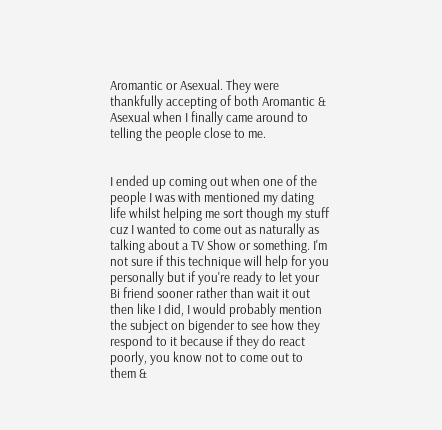Aromantic or Asexual. They were thankfully accepting of both Aromantic & Asexual when I finally came around to telling the people close to me.


I ended up coming out when one of the people I was with mentioned my dating life whilst helping me sort though my stuff cuz I wanted to come out as naturally as talking about a TV Show or something. I'm not sure if this technique will help for you personally but if you're ready to let your Bi friend sooner rather than wait it out then like I did, I would probably mention the subject on bigender to see how they respond to it because if they do react poorly, you know not to come out to them &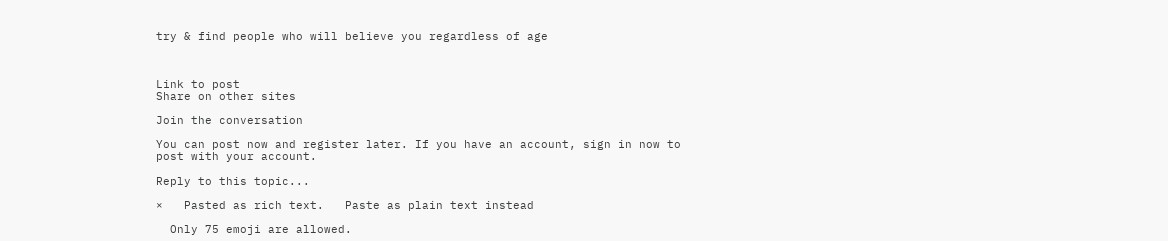try & find people who will believe you regardless of age



Link to post
Share on other sites

Join the conversation

You can post now and register later. If you have an account, sign in now to post with your account.

Reply to this topic...

×   Pasted as rich text.   Paste as plain text instead

  Only 75 emoji are allowed.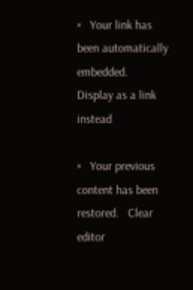×   Your link has been automatically embedded.   Display as a link instead

×   Your previous content has been restored.   Clear editor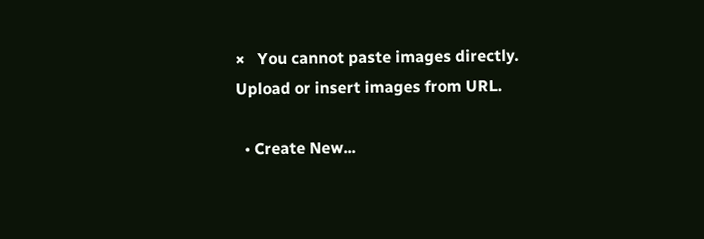×   You cannot paste images directly. Upload or insert images from URL.

  • Create New...